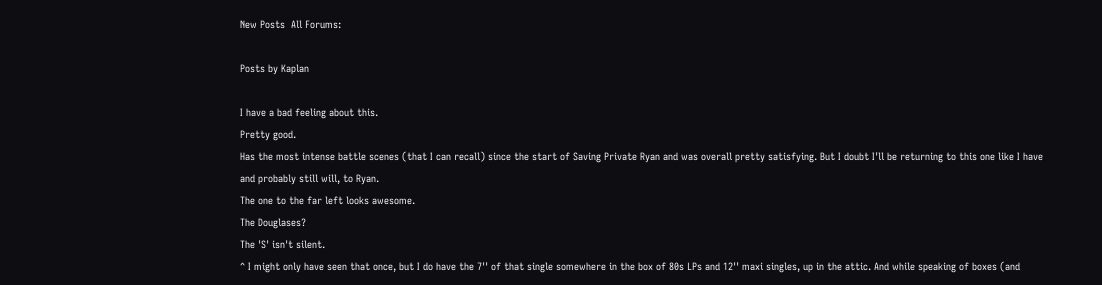New Posts  All Forums:

Posts by Kaplan

I have a bad feeling about this.
Pretty good.
Has the most intense battle scenes (that I can recall) since the start of Saving Private Ryan and was overall pretty satisfying. But I doubt I'll be returning to this one like I have and probably still will, to Ryan.
The one to the far left looks awesome.
The Douglases?
The 'S' isn't silent.
^ I might only have seen that once, but I do have the 7'' of that single somewhere in the box of 80s LPs and 12'' maxi singles, up in the attic. And while speaking of boxes (and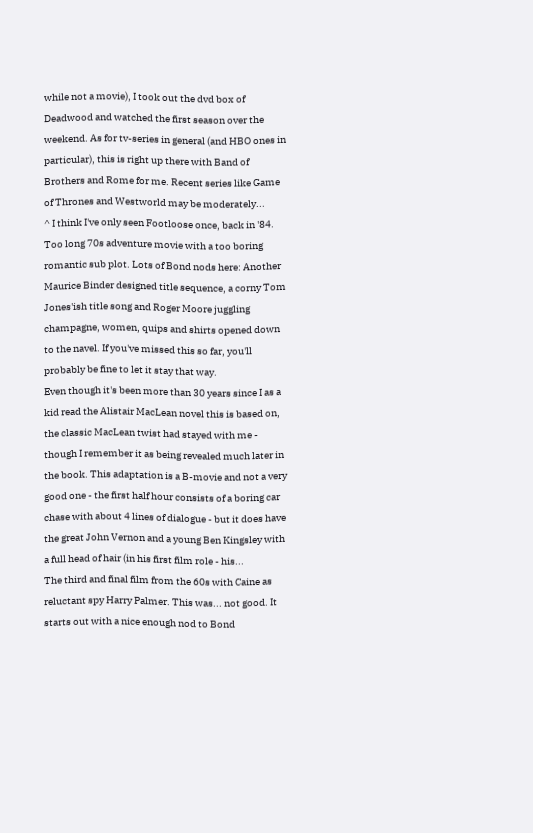while not a movie), I took out the dvd box of Deadwood and watched the first season over the weekend. As for tv-series in general (and HBO ones in particular), this is right up there with Band of Brothers and Rome for me. Recent series like Game of Thrones and Westworld may be moderately...
^ I think I've only seen Footloose once, back in '84. Too long 70s adventure movie with a too boring romantic sub plot. Lots of Bond nods here: Another Maurice Binder designed title sequence, a corny Tom Jones'ish title song and Roger Moore juggling champagne, women, quips and shirts opened down to the navel. If you've missed this so far, you'll probably be fine to let it stay that way.
Even though it's been more than 30 years since I as a kid read the Alistair MacLean novel this is based on, the classic MacLean twist had stayed with me - though I remember it as being revealed much later in the book. This adaptation is a B-movie and not a very good one - the first half hour consists of a boring car chase with about 4 lines of dialogue - but it does have the great John Vernon and a young Ben Kingsley with a full head of hair (in his first film role - his...
The third and final film from the 60s with Caine as reluctant spy Harry Palmer. This was... not good. It starts out with a nice enough nod to Bond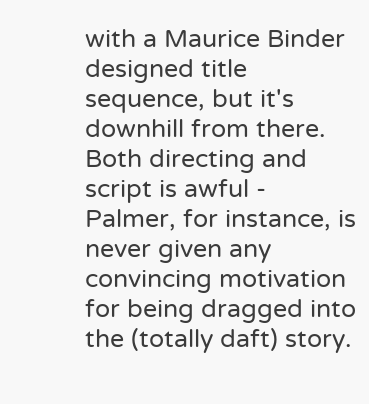with a Maurice Binder designed title sequence, but it's downhill from there. Both directing and script is awful - Palmer, for instance, is never given any convincing motivation for being dragged into the (totally daft) story.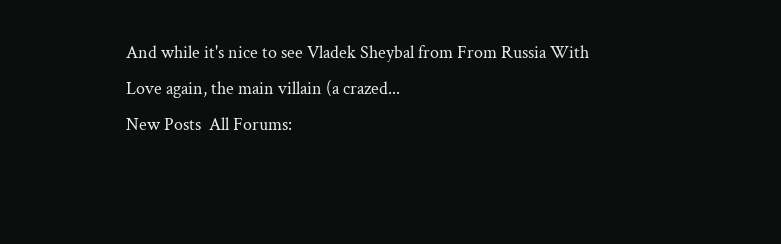And while it's nice to see Vladek Sheybal from From Russia With Love again, the main villain (a crazed...
New Posts  All Forums: